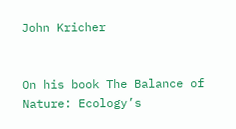John Kricher


On his book The Balance of Nature: Ecology’s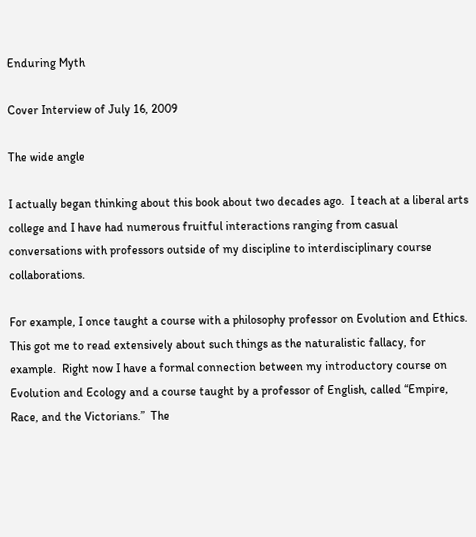Enduring Myth

Cover Interview of July 16, 2009

The wide angle

I actually began thinking about this book about two decades ago.  I teach at a liberal arts college and I have had numerous fruitful interactions ranging from casual conversations with professors outside of my discipline to interdisciplinary course collaborations.

For example, I once taught a course with a philosophy professor on Evolution and Ethics.  This got me to read extensively about such things as the naturalistic fallacy, for example.  Right now I have a formal connection between my introductory course on Evolution and Ecology and a course taught by a professor of English, called “Empire, Race, and the Victorians.”  The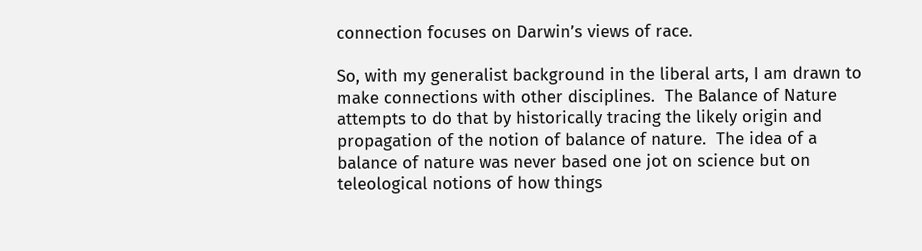connection focuses on Darwin’s views of race.

So, with my generalist background in the liberal arts, I am drawn to make connections with other disciplines.  The Balance of Nature attempts to do that by historically tracing the likely origin and propagation of the notion of balance of nature.  The idea of a balance of nature was never based one jot on science but on teleological notions of how things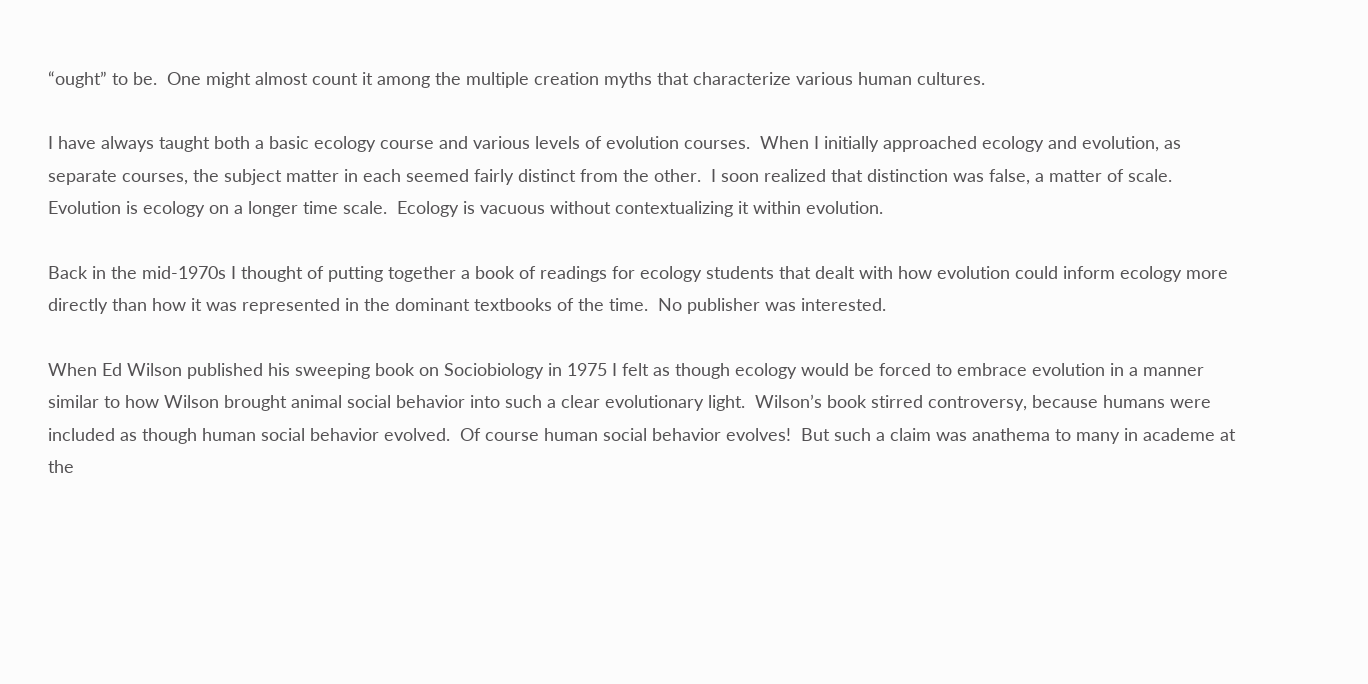“ought” to be.  One might almost count it among the multiple creation myths that characterize various human cultures.

I have always taught both a basic ecology course and various levels of evolution courses.  When I initially approached ecology and evolution, as separate courses, the subject matter in each seemed fairly distinct from the other.  I soon realized that distinction was false, a matter of scale.  Evolution is ecology on a longer time scale.  Ecology is vacuous without contextualizing it within evolution.

Back in the mid-1970s I thought of putting together a book of readings for ecology students that dealt with how evolution could inform ecology more directly than how it was represented in the dominant textbooks of the time.  No publisher was interested.

When Ed Wilson published his sweeping book on Sociobiology in 1975 I felt as though ecology would be forced to embrace evolution in a manner similar to how Wilson brought animal social behavior into such a clear evolutionary light.  Wilson’s book stirred controversy, because humans were included as though human social behavior evolved.  Of course human social behavior evolves!  But such a claim was anathema to many in academe at the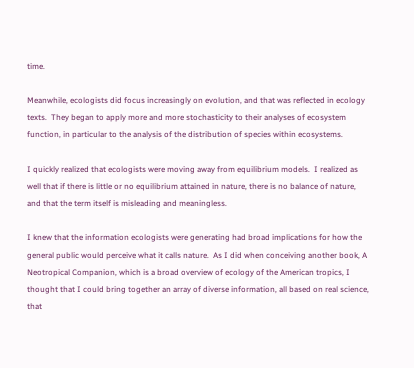time.

Meanwhile, ecologists did focus increasingly on evolution, and that was reflected in ecology texts.  They began to apply more and more stochasticity to their analyses of ecosystem function, in particular to the analysis of the distribution of species within ecosystems.

I quickly realized that ecologists were moving away from equilibrium models.  I realized as well that if there is little or no equilibrium attained in nature, there is no balance of nature, and that the term itself is misleading and meaningless.

I knew that the information ecologists were generating had broad implications for how the general public would perceive what it calls nature.  As I did when conceiving another book, A Neotropical Companion, which is a broad overview of ecology of the American tropics, I thought that I could bring together an array of diverse information, all based on real science, that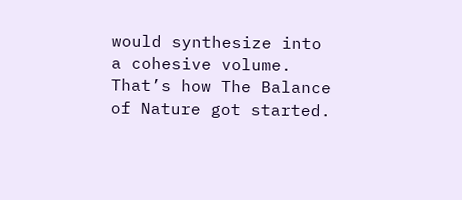would synthesize into a cohesive volume.  That’s how The Balance of Nature got started.